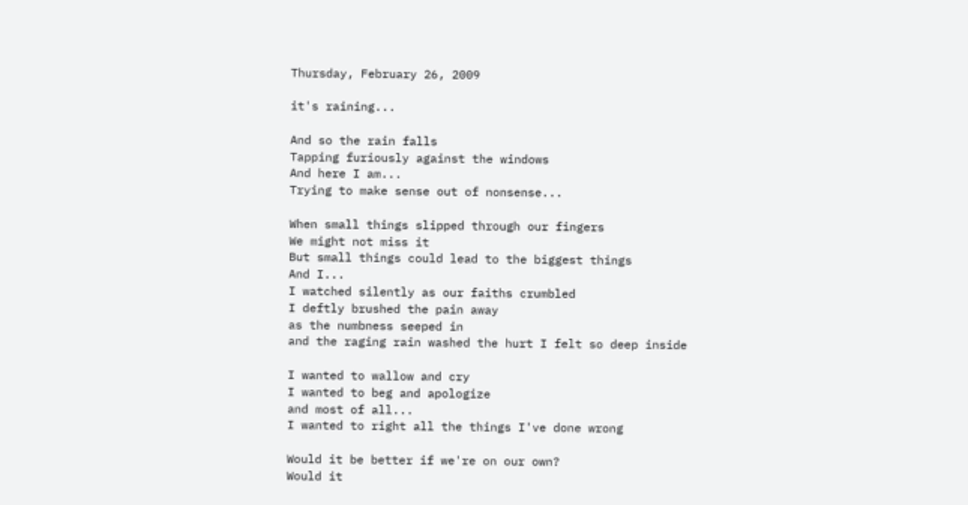Thursday, February 26, 2009

it's raining...

And so the rain falls
Tapping furiously against the windows
And here I am...
Trying to make sense out of nonsense...

When small things slipped through our fingers
We might not miss it
But small things could lead to the biggest things
And I...
I watched silently as our faiths crumbled
I deftly brushed the pain away
as the numbness seeped in
and the raging rain washed the hurt I felt so deep inside

I wanted to wallow and cry
I wanted to beg and apologize
and most of all...
I wanted to right all the things I've done wrong

Would it be better if we're on our own?
Would it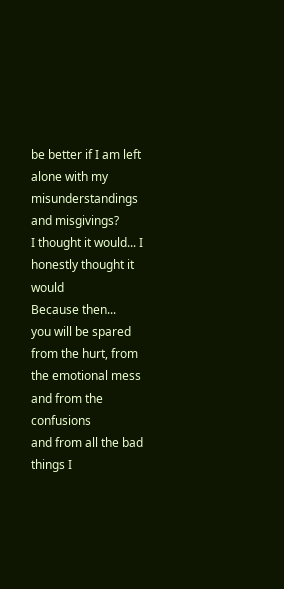be better if I am left alone with my misunderstandings and misgivings?
I thought it would... I honestly thought it would
Because then...
you will be spared from the hurt, from the emotional mess
and from the confusions
and from all the bad things I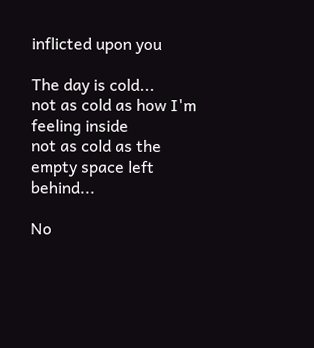inflicted upon you

The day is cold...
not as cold as how I'm feeling inside
not as cold as the empty space left behind...

No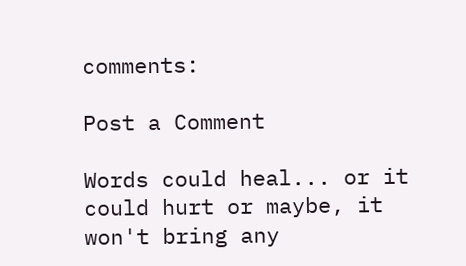comments:

Post a Comment

Words could heal... or it could hurt or maybe, it won't bring any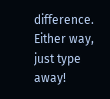difference. Either way, just type away!